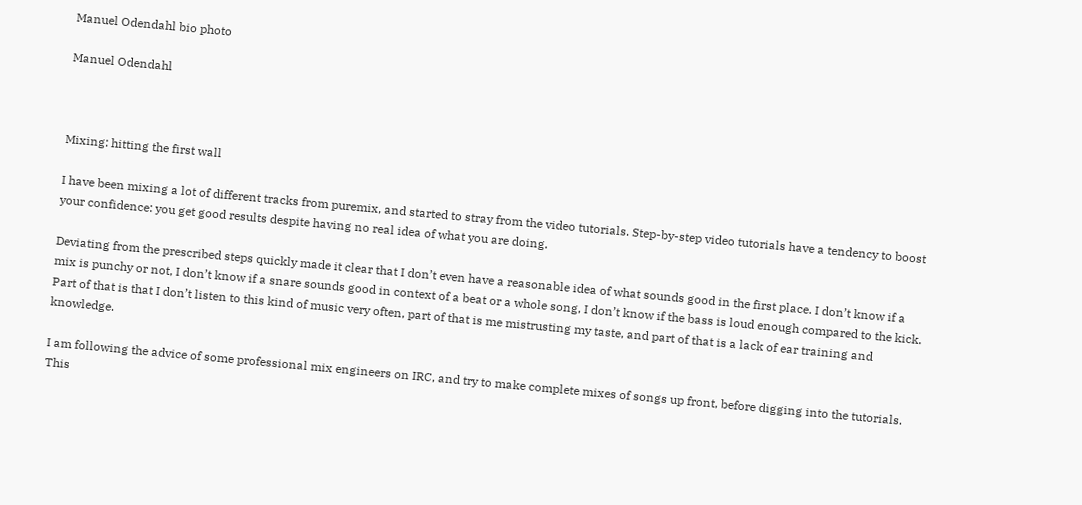Manuel Odendahl bio photo

Manuel Odendahl



Mixing: hitting the first wall

I have been mixing a lot of different tracks from puremix, and started to stray from the video tutorials. Step-by-step video tutorials have a tendency to boost your confidence: you get good results despite having no real idea of what you are doing.

Deviating from the prescribed steps quickly made it clear that I don’t even have a reasonable idea of what sounds good in the first place. I don’t know if a mix is punchy or not, I don’t know if a snare sounds good in context of a beat or a whole song, I don’t know if the bass is loud enough compared to the kick. Part of that is that I don’t listen to this kind of music very often, part of that is me mistrusting my taste, and part of that is a lack of ear training and knowledge.

I am following the advice of some professional mix engineers on IRC, and try to make complete mixes of songs up front, before digging into the tutorials. This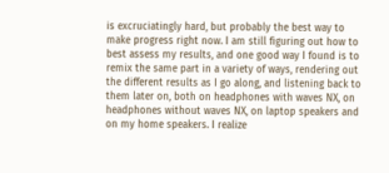is excruciatingly hard, but probably the best way to make progress right now. I am still figuring out how to best assess my results, and one good way I found is to remix the same part in a variety of ways, rendering out the different results as I go along, and listening back to them later on, both on headphones with waves NX, on headphones without waves NX, on laptop speakers and on my home speakers. I realize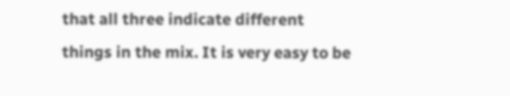that all three indicate different things in the mix. It is very easy to be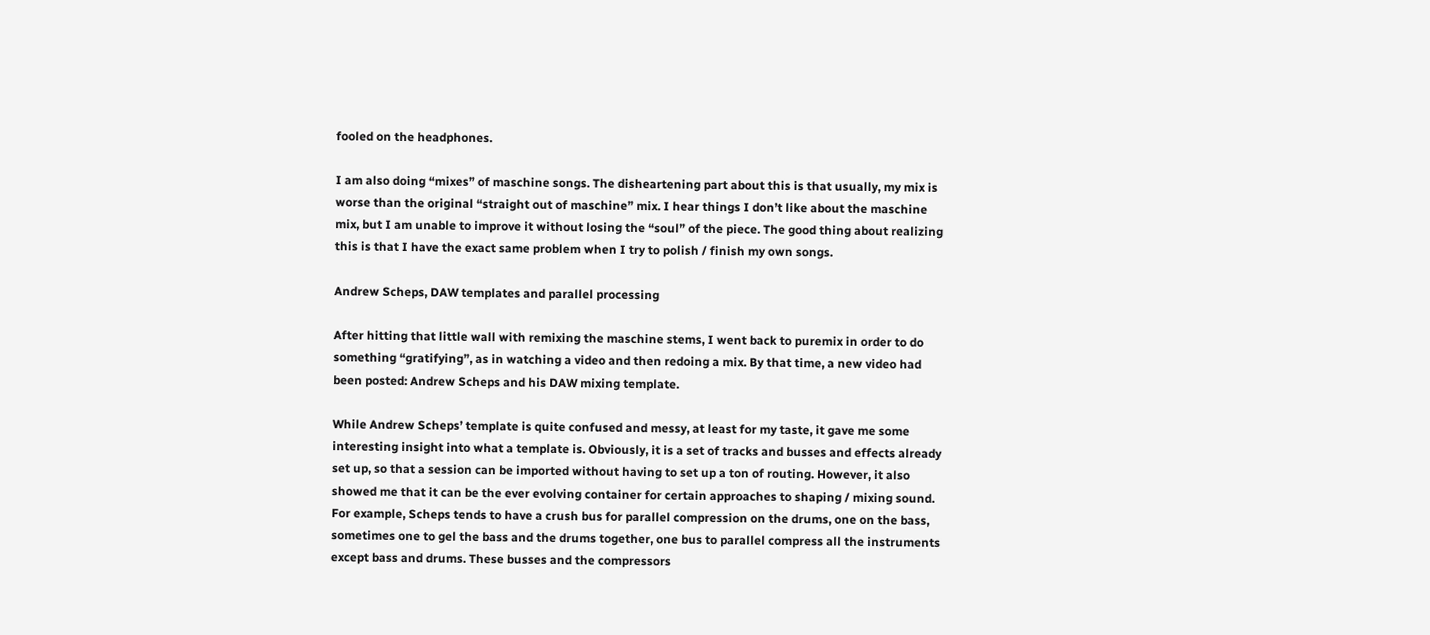fooled on the headphones.

I am also doing “mixes” of maschine songs. The disheartening part about this is that usually, my mix is worse than the original “straight out of maschine” mix. I hear things I don’t like about the maschine mix, but I am unable to improve it without losing the “soul” of the piece. The good thing about realizing this is that I have the exact same problem when I try to polish / finish my own songs.

Andrew Scheps, DAW templates and parallel processing

After hitting that little wall with remixing the maschine stems, I went back to puremix in order to do something “gratifying”, as in watching a video and then redoing a mix. By that time, a new video had been posted: Andrew Scheps and his DAW mixing template.

While Andrew Scheps’ template is quite confused and messy, at least for my taste, it gave me some interesting insight into what a template is. Obviously, it is a set of tracks and busses and effects already set up, so that a session can be imported without having to set up a ton of routing. However, it also showed me that it can be the ever evolving container for certain approaches to shaping / mixing sound. For example, Scheps tends to have a crush bus for parallel compression on the drums, one on the bass, sometimes one to gel the bass and the drums together, one bus to parallel compress all the instruments except bass and drums. These busses and the compressors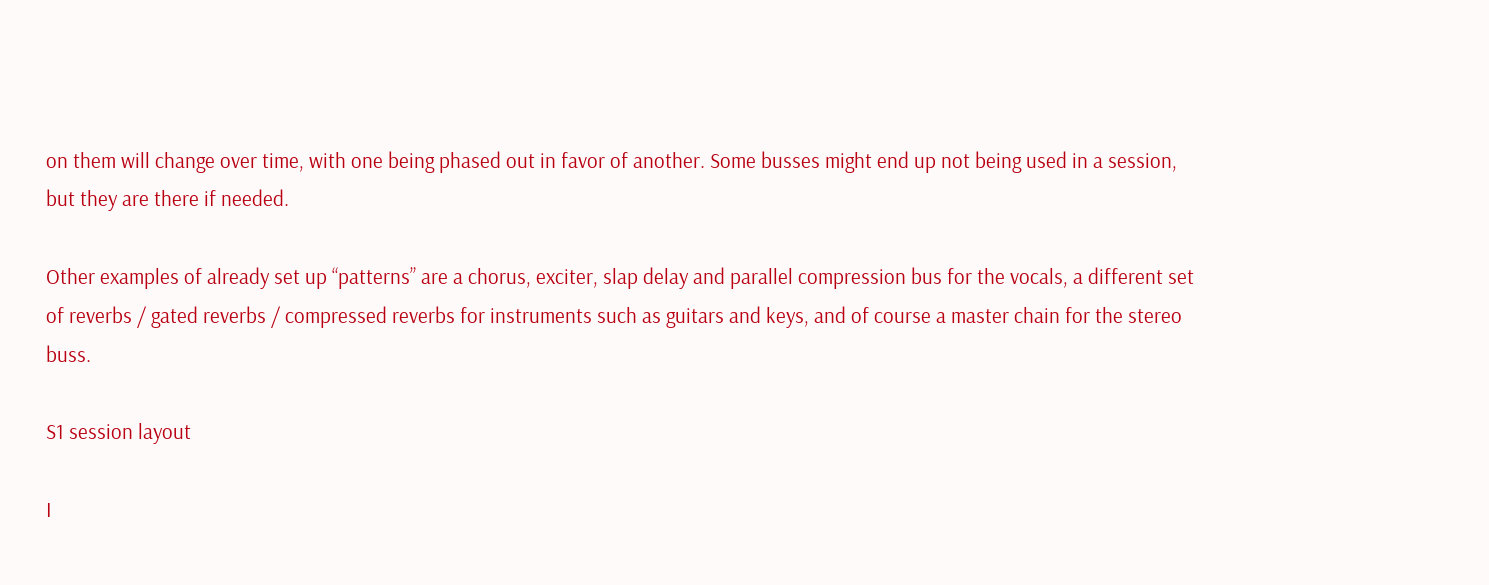on them will change over time, with one being phased out in favor of another. Some busses might end up not being used in a session, but they are there if needed.

Other examples of already set up “patterns” are a chorus, exciter, slap delay and parallel compression bus for the vocals, a different set of reverbs / gated reverbs / compressed reverbs for instruments such as guitars and keys, and of course a master chain for the stereo buss.

S1 session layout

I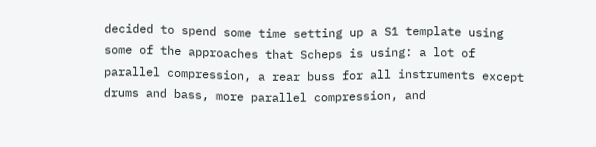decided to spend some time setting up a S1 template using some of the approaches that Scheps is using: a lot of parallel compression, a rear buss for all instruments except drums and bass, more parallel compression, and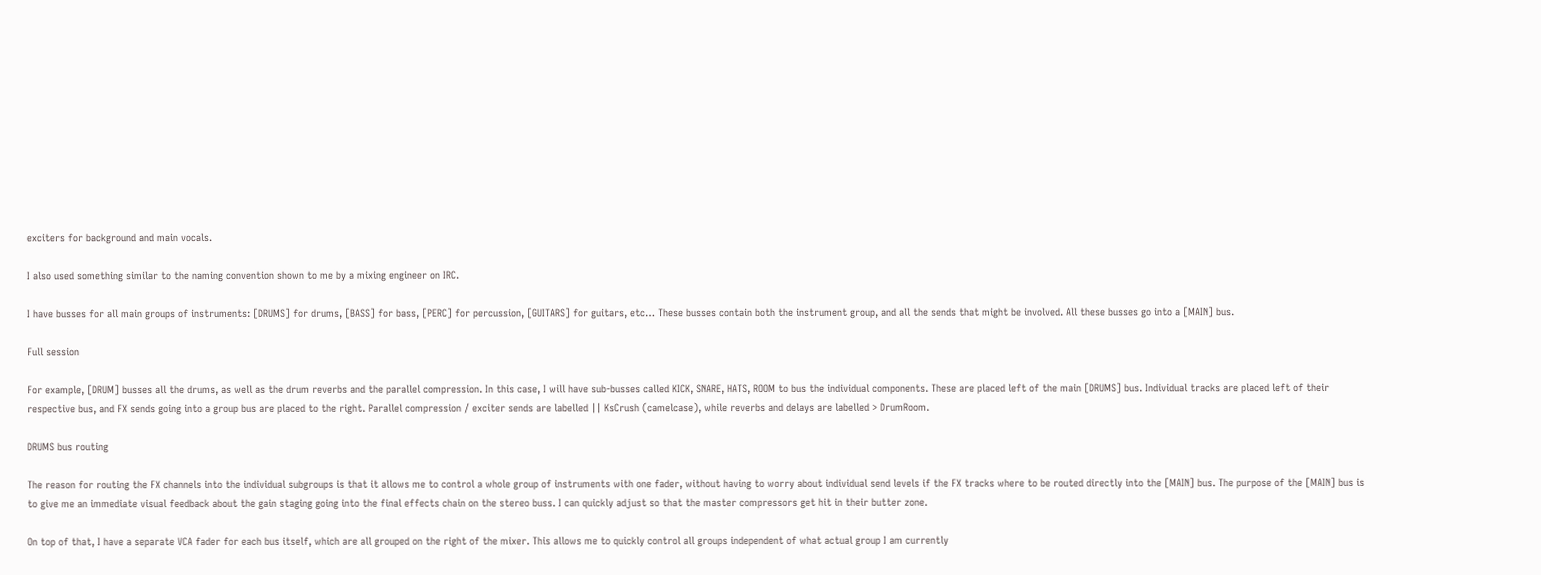exciters for background and main vocals.

I also used something similar to the naming convention shown to me by a mixing engineer on IRC.

I have busses for all main groups of instruments: [DRUMS] for drums, [BASS] for bass, [PERC] for percussion, [GUITARS] for guitars, etc… These busses contain both the instrument group, and all the sends that might be involved. All these busses go into a [MAIN] bus.

Full session

For example, [DRUM] busses all the drums, as well as the drum reverbs and the parallel compression. In this case, I will have sub-busses called KICK, SNARE, HATS, ROOM to bus the individual components. These are placed left of the main [DRUMS] bus. Individual tracks are placed left of their respective bus, and FX sends going into a group bus are placed to the right. Parallel compression / exciter sends are labelled || KsCrush (camelcase), while reverbs and delays are labelled > DrumRoom.

DRUMS bus routing

The reason for routing the FX channels into the individual subgroups is that it allows me to control a whole group of instruments with one fader, without having to worry about individual send levels if the FX tracks where to be routed directly into the [MAIN] bus. The purpose of the [MAIN] bus is to give me an immediate visual feedback about the gain staging going into the final effects chain on the stereo buss. I can quickly adjust so that the master compressors get hit in their butter zone.

On top of that, I have a separate VCA fader for each bus itself, which are all grouped on the right of the mixer. This allows me to quickly control all groups independent of what actual group I am currently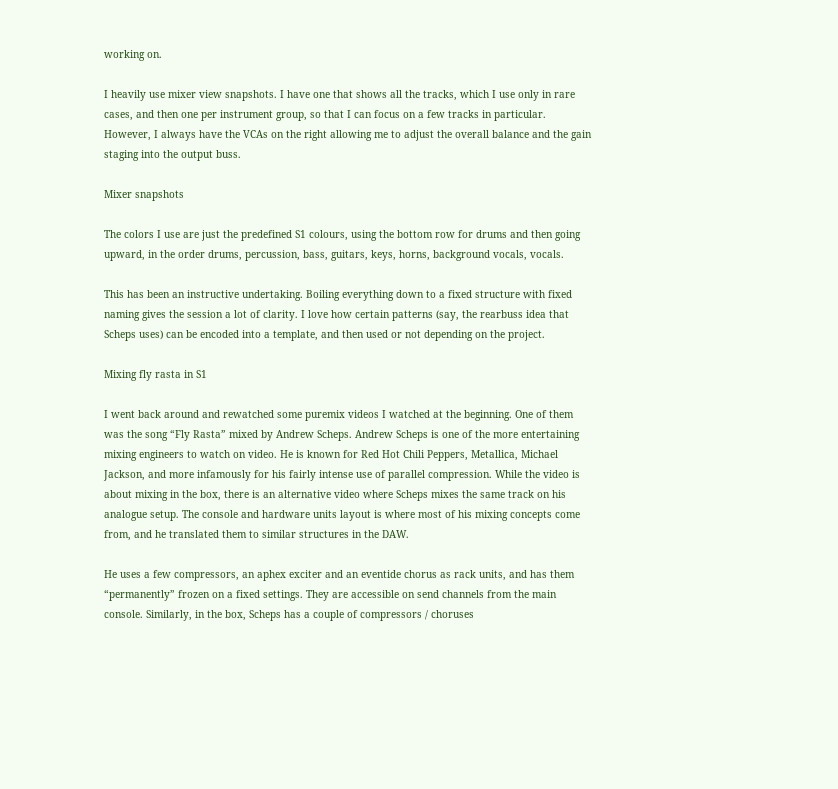working on.

I heavily use mixer view snapshots. I have one that shows all the tracks, which I use only in rare cases, and then one per instrument group, so that I can focus on a few tracks in particular. However, I always have the VCAs on the right allowing me to adjust the overall balance and the gain staging into the output buss.

Mixer snapshots

The colors I use are just the predefined S1 colours, using the bottom row for drums and then going upward, in the order drums, percussion, bass, guitars, keys, horns, background vocals, vocals.

This has been an instructive undertaking. Boiling everything down to a fixed structure with fixed naming gives the session a lot of clarity. I love how certain patterns (say, the rearbuss idea that Scheps uses) can be encoded into a template, and then used or not depending on the project.

Mixing fly rasta in S1

I went back around and rewatched some puremix videos I watched at the beginning. One of them was the song “Fly Rasta” mixed by Andrew Scheps. Andrew Scheps is one of the more entertaining mixing engineers to watch on video. He is known for Red Hot Chili Peppers, Metallica, Michael Jackson, and more infamously for his fairly intense use of parallel compression. While the video is about mixing in the box, there is an alternative video where Scheps mixes the same track on his analogue setup. The console and hardware units layout is where most of his mixing concepts come from, and he translated them to similar structures in the DAW.

He uses a few compressors, an aphex exciter and an eventide chorus as rack units, and has them “permanently” frozen on a fixed settings. They are accessible on send channels from the main console. Similarly, in the box, Scheps has a couple of compressors / choruses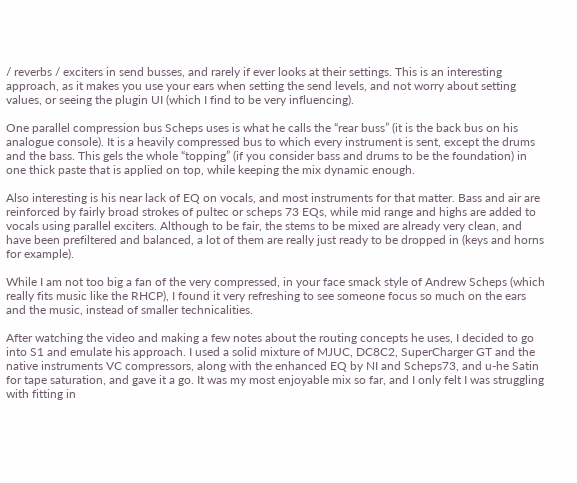/ reverbs / exciters in send busses, and rarely if ever looks at their settings. This is an interesting approach, as it makes you use your ears when setting the send levels, and not worry about setting values, or seeing the plugin UI (which I find to be very influencing).

One parallel compression bus Scheps uses is what he calls the “rear buss” (it is the back bus on his analogue console). It is a heavily compressed bus to which every instrument is sent, except the drums and the bass. This gels the whole “topping” (if you consider bass and drums to be the foundation) in one thick paste that is applied on top, while keeping the mix dynamic enough.

Also interesting is his near lack of EQ on vocals, and most instruments for that matter. Bass and air are reinforced by fairly broad strokes of pultec or scheps 73 EQs, while mid range and highs are added to vocals using parallel exciters. Although to be fair, the stems to be mixed are already very clean, and have been prefiltered and balanced, a lot of them are really just ready to be dropped in (keys and horns for example).

While I am not too big a fan of the very compressed, in your face smack style of Andrew Scheps (which really fits music like the RHCP), I found it very refreshing to see someone focus so much on the ears and the music, instead of smaller technicalities.

After watching the video and making a few notes about the routing concepts he uses, I decided to go into S1 and emulate his approach. I used a solid mixture of MJUC, DC8C2, SuperCharger GT and the native instruments VC compressors, along with the enhanced EQ by NI and Scheps73, and u-he Satin for tape saturation, and gave it a go. It was my most enjoyable mix so far, and I only felt I was struggling with fitting in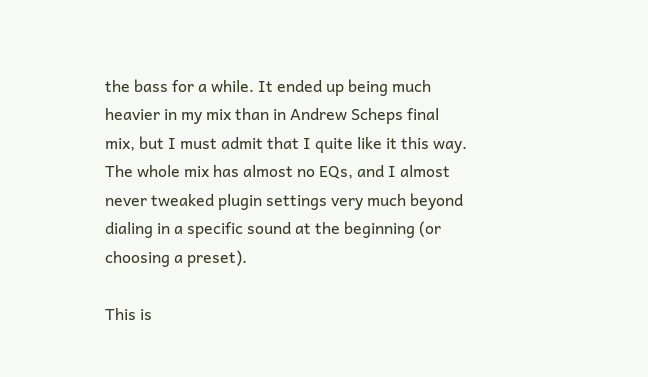the bass for a while. It ended up being much heavier in my mix than in Andrew Scheps final mix, but I must admit that I quite like it this way. The whole mix has almost no EQs, and I almost never tweaked plugin settings very much beyond dialing in a specific sound at the beginning (or choosing a preset).

This is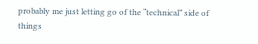probably me just letting go of the “technical” side of things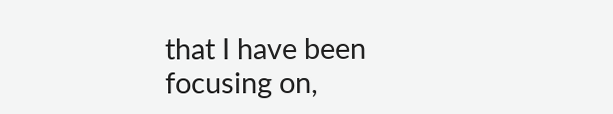that I have been focusing on,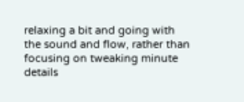relaxing a bit and going with the sound and flow, rather than focusing on tweaking minute details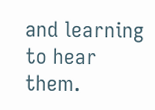and learning to hear them.